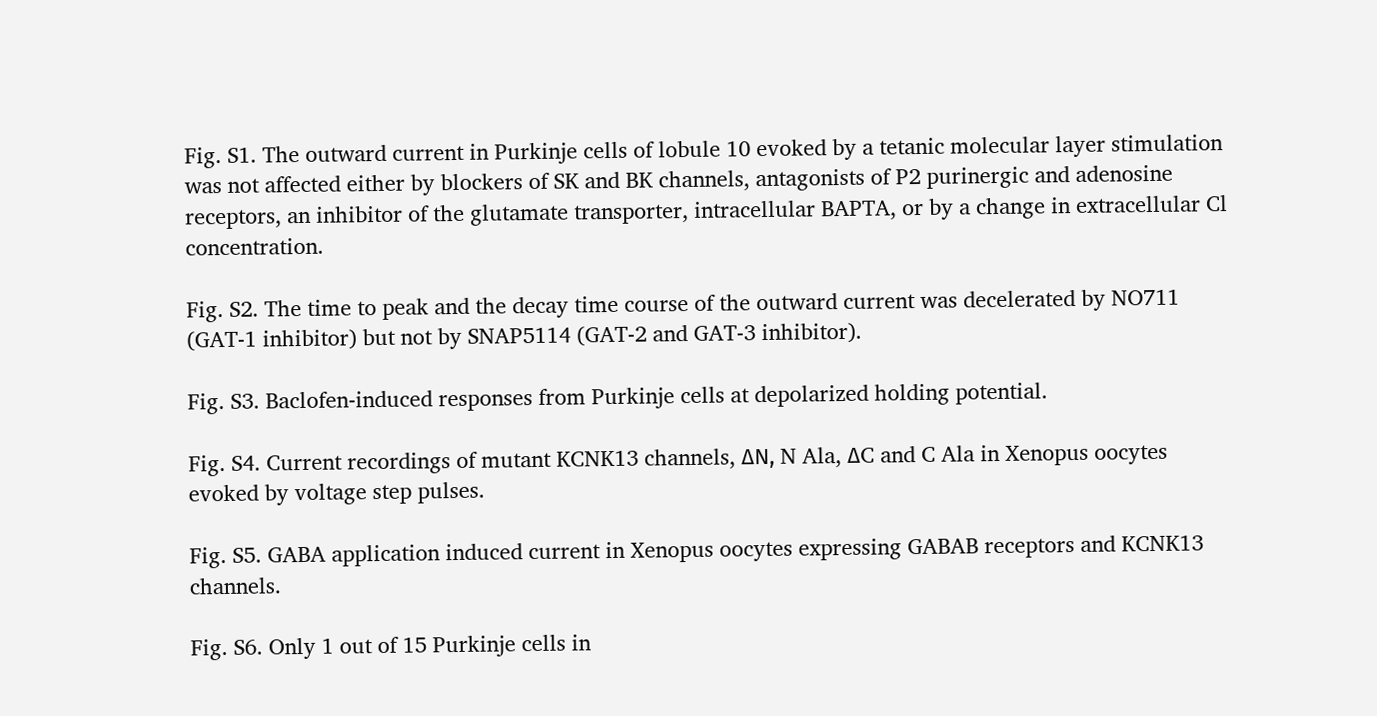Fig. S1. The outward current in Purkinje cells of lobule 10 evoked by a tetanic molecular layer stimulation was not affected either by blockers of SK and BK channels, antagonists of P2 purinergic and adenosine receptors, an inhibitor of the glutamate transporter, intracellular BAPTA, or by a change in extracellular Cl concentration.

Fig. S2. The time to peak and the decay time course of the outward current was decelerated by NO711 (GAT-1 inhibitor) but not by SNAP5114 (GAT-2 and GAT-3 inhibitor).

Fig. S3. Baclofen-induced responses from Purkinje cells at depolarized holding potential.

Fig. S4. Current recordings of mutant KCNK13 channels, ΔN, N Ala, ΔC and C Ala in Xenopus oocytes evoked by voltage step pulses.

Fig. S5. GABA application induced current in Xenopus oocytes expressing GABAB receptors and KCNK13 channels.

Fig. S6. Only 1 out of 15 Purkinje cells in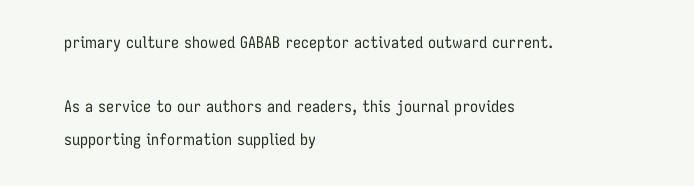primary culture showed GABAB receptor activated outward current.

As a service to our authors and readers, this journal provides supporting information supplied by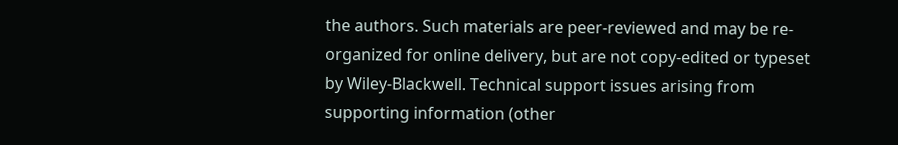the authors. Such materials are peer-reviewed and may be re-organized for online delivery, but are not copy-edited or typeset by Wiley-Blackwell. Technical support issues arising from supporting information (other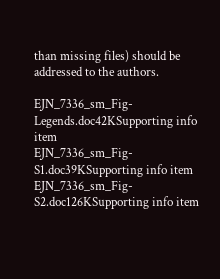than missing files) should be addressed to the authors.

EJN_7336_sm_Fig-Legends.doc42KSupporting info item
EJN_7336_sm_Fig-S1.doc39KSupporting info item
EJN_7336_sm_Fig-S2.doc126KSupporting info item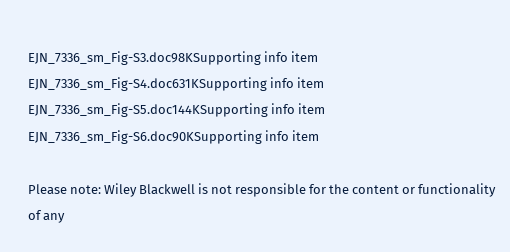EJN_7336_sm_Fig-S3.doc98KSupporting info item
EJN_7336_sm_Fig-S4.doc631KSupporting info item
EJN_7336_sm_Fig-S5.doc144KSupporting info item
EJN_7336_sm_Fig-S6.doc90KSupporting info item

Please note: Wiley Blackwell is not responsible for the content or functionality of any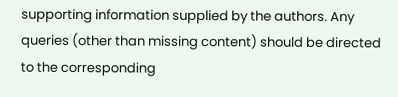supporting information supplied by the authors. Any queries (other than missing content) should be directed to the corresponding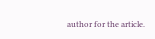author for the article.